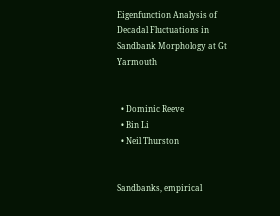Eigenfunction Analysis of Decadal Fluctuations in Sandbank Morphology at Gt Yarmouth


  • Dominic Reeve
  • Bin Li
  • Neil Thurston


Sandbanks, empirical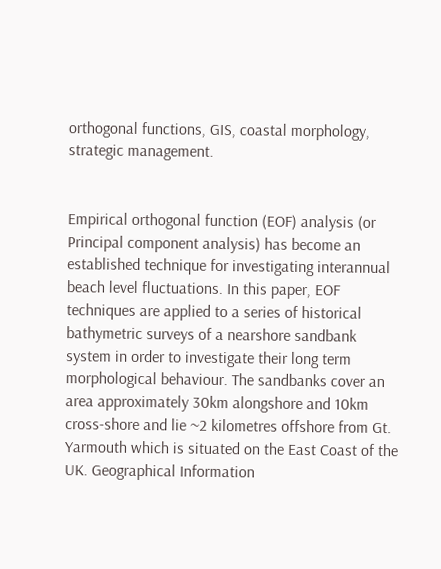orthogonal functions, GIS, coastal morphology, strategic management.


Empirical orthogonal function (EOF) analysis (or Principal component analysis) has become an established technique for investigating interannual beach level fluctuations. In this paper, EOF techniques are applied to a series of historical bathymetric surveys of a nearshore sandbank system in order to investigate their long term morphological behaviour. The sandbanks cover an area approximately 30km alongshore and 10km cross-shore and lie ~2 kilometres offshore from Gt. Yarmouth which is situated on the East Coast of the UK. Geographical Information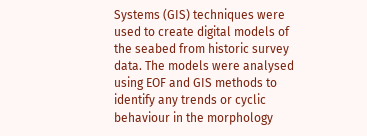Systems (GIS) techniques were used to create digital models of the seabed from historic survey data. The models were analysed using EOF and GIS methods to identify any trends or cyclic behaviour in the morphology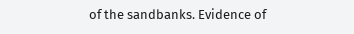of the sandbanks. Evidence of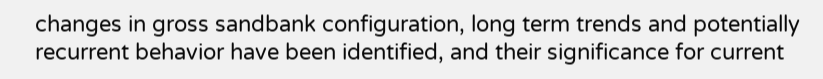changes in gross sandbank configuration, long term trends and potentially recurrent behavior have been identified, and their significance for current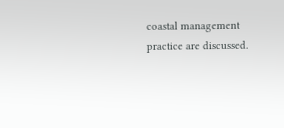coastal management practice are discussed.